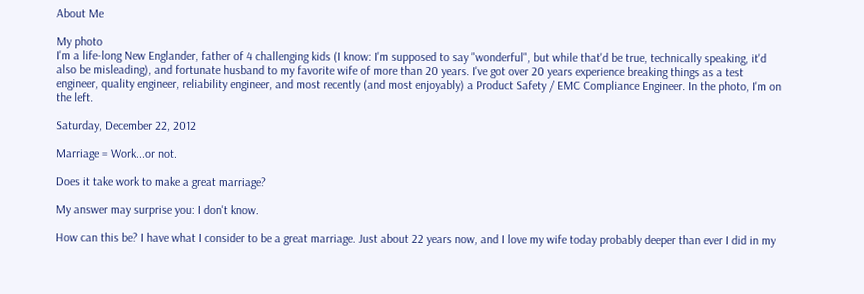About Me

My photo
I'm a life-long New Englander, father of 4 challenging kids (I know: I'm supposed to say "wonderful", but while that'd be true, technically speaking, it'd also be misleading), and fortunate husband to my favorite wife of more than 20 years. I've got over 20 years experience breaking things as a test engineer, quality engineer, reliability engineer, and most recently (and most enjoyably) a Product Safety / EMC Compliance Engineer. In the photo, I'm on the left.

Saturday, December 22, 2012

Marriage = Work...or not.

Does it take work to make a great marriage?

My answer may surprise you: I don't know.

How can this be? I have what I consider to be a great marriage. Just about 22 years now, and I love my wife today probably deeper than ever I did in my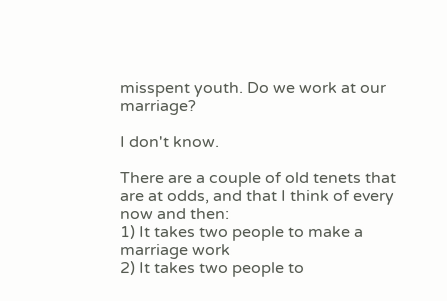misspent youth. Do we work at our marriage?

I don't know.

There are a couple of old tenets that are at odds, and that I think of every now and then:
1) It takes two people to make a marriage work
2) It takes two people to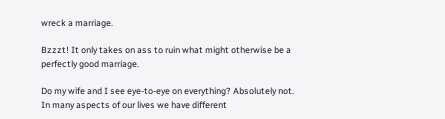wreck a marriage.

Bzzzt! It only takes on ass to ruin what might otherwise be a perfectly good marriage.

Do my wife and I see eye-to-eye on everything? Absolutely not. In many aspects of our lives we have different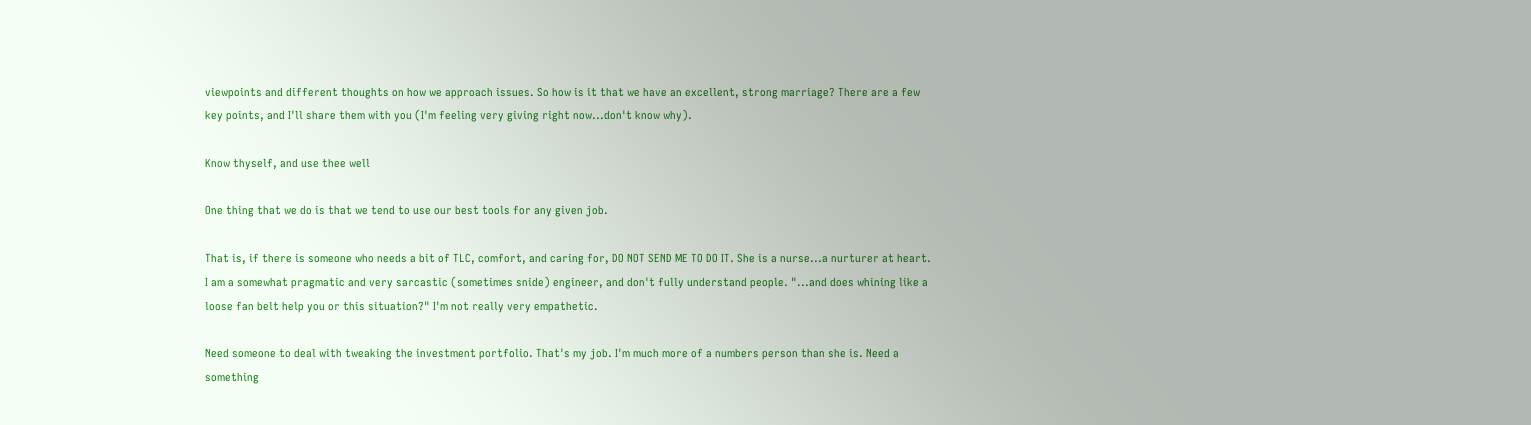viewpoints and different thoughts on how we approach issues. So how is it that we have an excellent, strong marriage? There are a few key points, and I'll share them with you (I'm feeling very giving right now...don't know why).

Know thyself, and use thee well

One thing that we do is that we tend to use our best tools for any given job.

That is, if there is someone who needs a bit of TLC, comfort, and caring for, DO NOT SEND ME TO DO IT. She is a nurse...a nurturer at heart. I am a somewhat pragmatic and very sarcastic (sometimes snide) engineer, and don't fully understand people. "...and does whining like a loose fan belt help you or this situation?" I'm not really very empathetic.

Need someone to deal with tweaking the investment portfolio. That's my job. I'm much more of a numbers person than she is. Need a something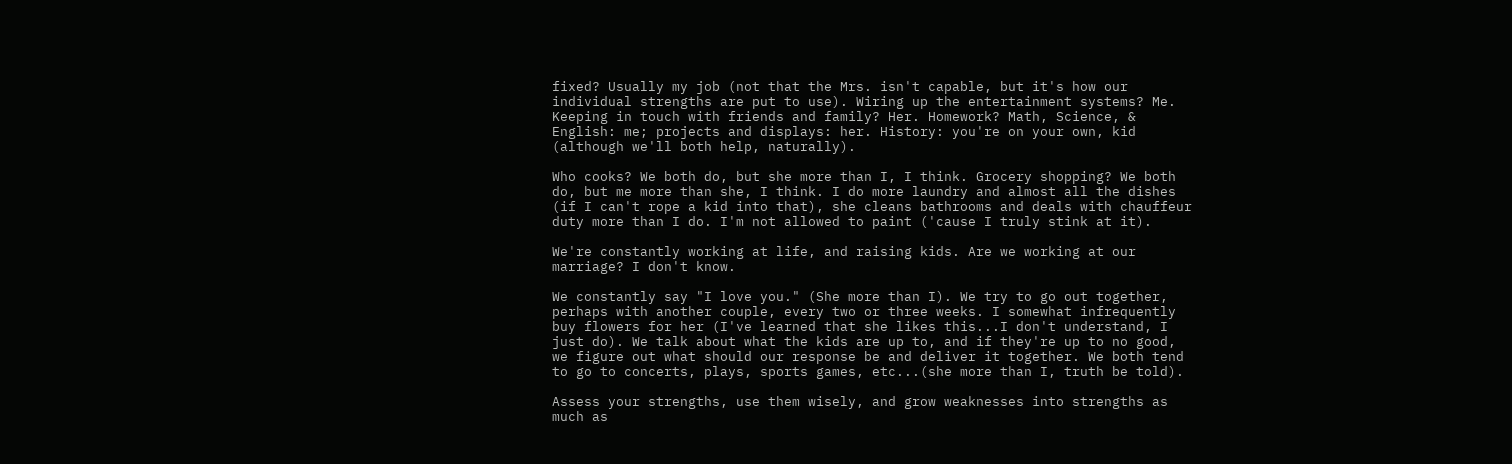fixed? Usually my job (not that the Mrs. isn't capable, but it's how our individual strengths are put to use). Wiring up the entertainment systems? Me. Keeping in touch with friends and family? Her. Homework? Math, Science, & English: me; projects and displays: her. History: you're on your own, kid (although we'll both help, naturally).

Who cooks? We both do, but she more than I, I think. Grocery shopping? We both do, but me more than she, I think. I do more laundry and almost all the dishes (if I can't rope a kid into that), she cleans bathrooms and deals with chauffeur duty more than I do. I'm not allowed to paint ('cause I truly stink at it).

We're constantly working at life, and raising kids. Are we working at our marriage? I don't know.

We constantly say "I love you." (She more than I). We try to go out together, perhaps with another couple, every two or three weeks. I somewhat infrequently buy flowers for her (I've learned that she likes this...I don't understand, I just do). We talk about what the kids are up to, and if they're up to no good, we figure out what should our response be and deliver it together. We both tend to go to concerts, plays, sports games, etc...(she more than I, truth be told).

Assess your strengths, use them wisely, and grow weaknesses into strengths as much as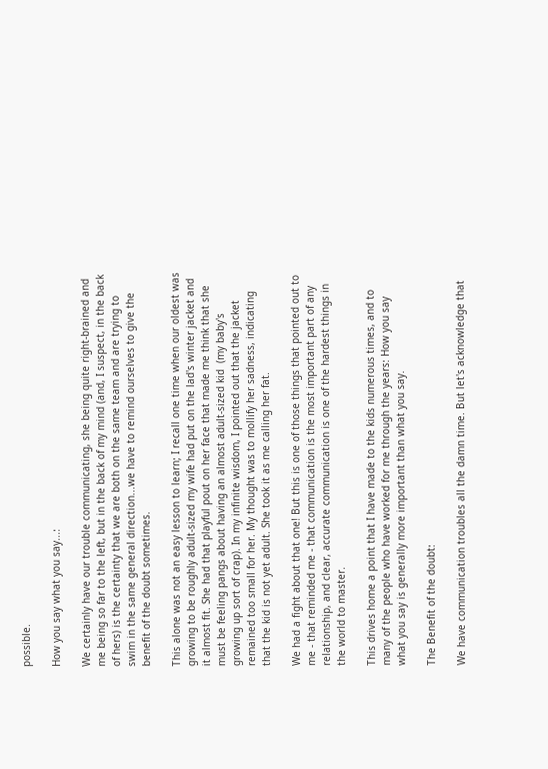possible.

How you say what you say...:

We certainly have our trouble communicating, she being quite right-brained and me being so far to the left, but in the back of my mind (and, I suspect, in the back of hers) is the certainty that we are both on the same team and are trying to swim in the same general direction...we have to remind ourselves to give the benefit of the doubt sometimes.

This alone was not an easy lesson to learn; I recall one time when our oldest was growing to be roughly adult-sized my wife had put on the lad's winter jacket and it almost fit. She had that playful pout on her face that made me think that she must be feeling pangs about having an almost adult-sized kid  (my baby's growing up sort of crap). In my infinite wisdom, I pointed out that the jacket remained too small for her. My thought was to mollify her sadness, indicating that the kid is not yet adult. She took it as me calling her fat.

We had a fight about that one! But this is one of those things that pointed out to me - that reminded me - that communication is the most important part of any relationship, and clear, accurate communication is one of the hardest things in the world to master.

This drives home a point that I have made to the kids numerous times, and to many of the people who have worked for me through the years: How you say what you say is generally more important than what you say.

The Benefit of the doubt:

We have communication troubles all the damn time. But let's acknowledge that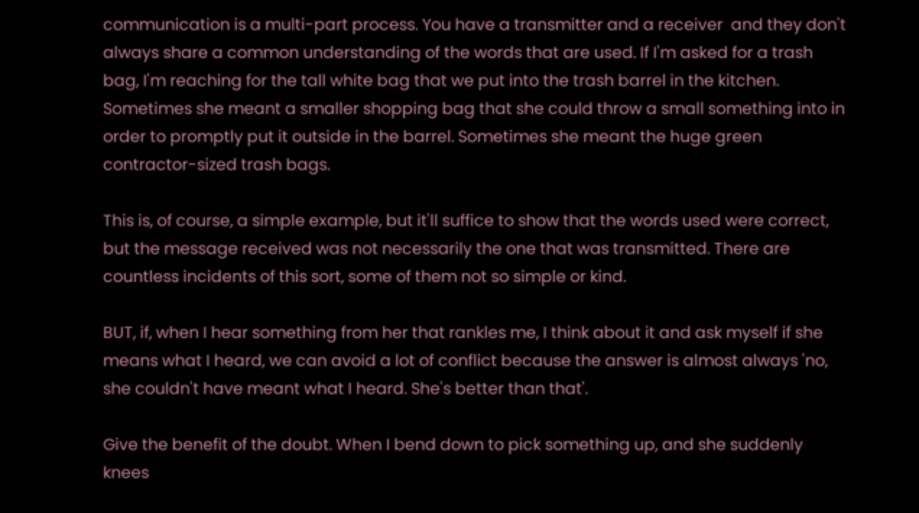communication is a multi-part process. You have a transmitter and a receiver  and they don't always share a common understanding of the words that are used. If I'm asked for a trash bag, I'm reaching for the tall white bag that we put into the trash barrel in the kitchen. Sometimes she meant a smaller shopping bag that she could throw a small something into in order to promptly put it outside in the barrel. Sometimes she meant the huge green contractor-sized trash bags.

This is, of course, a simple example, but it'll suffice to show that the words used were correct, but the message received was not necessarily the one that was transmitted. There are countless incidents of this sort, some of them not so simple or kind.

BUT, if, when I hear something from her that rankles me, I think about it and ask myself if she means what I heard, we can avoid a lot of conflict because the answer is almost always 'no, she couldn't have meant what I heard. She's better than that'.

Give the benefit of the doubt. When I bend down to pick something up, and she suddenly knees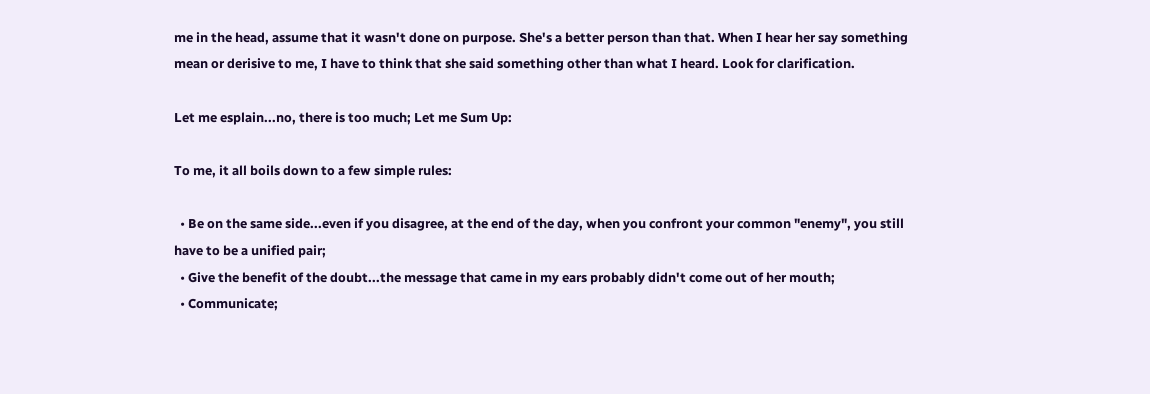me in the head, assume that it wasn't done on purpose. She's a better person than that. When I hear her say something mean or derisive to me, I have to think that she said something other than what I heard. Look for clarification.

Let me esplain...no, there is too much; Let me Sum Up:

To me, it all boils down to a few simple rules:

  • Be on the same side...even if you disagree, at the end of the day, when you confront your common "enemy", you still have to be a unified pair;
  • Give the benefit of the doubt...the message that came in my ears probably didn't come out of her mouth;
  • Communicate;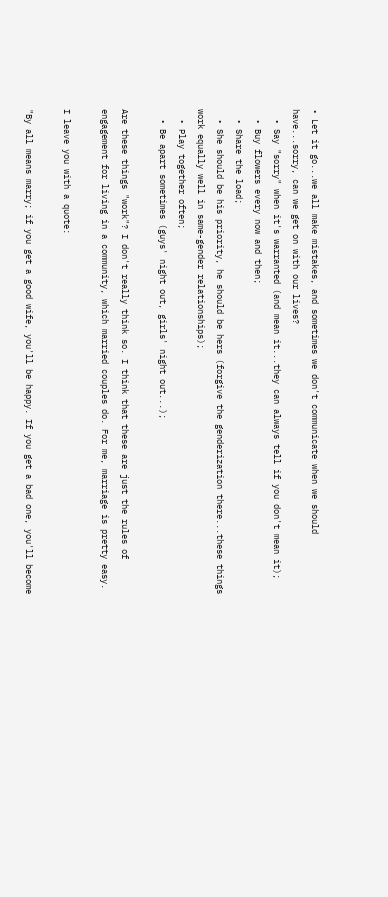• Let it go...we all make mistakes, and sometimes we don't communicate when we should have...sorry, can we get on with our lives?
  • Say "sorry" when it's warranted (and mean it...they can always tell if you don't mean it);
  • Buy flowers every now and then;
  • Share the load;
  • She should be his priority, he should be hers (forgive the genderization there...these things work equally well in same-gender relationships);
  • Play together often;
  • Be apart sometimes (guys' night out, girls' night out...);

Are these things "work"? I don't really think so. I think that these are just the rules of engagement for living in a community, which married couples do. For me, marriage is pretty easy.

I leave you with a quote:

"By all means marry; if you get a good wife, you'll be happy. If you get a bad one, you'll become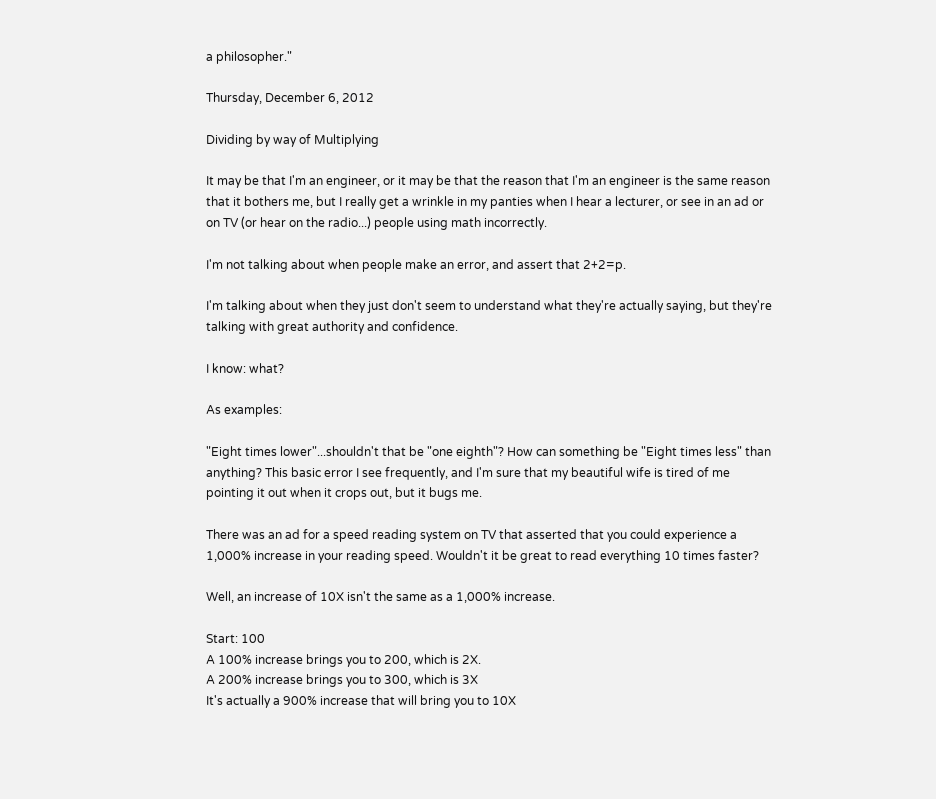a philosopher."

Thursday, December 6, 2012

Dividing by way of Multiplying

It may be that I'm an engineer, or it may be that the reason that I'm an engineer is the same reason that it bothers me, but I really get a wrinkle in my panties when I hear a lecturer, or see in an ad or on TV (or hear on the radio...) people using math incorrectly.

I'm not talking about when people make an error, and assert that 2+2=p.

I'm talking about when they just don't seem to understand what they're actually saying, but they're talking with great authority and confidence.

I know: what?

As examples:

"Eight times lower"...shouldn't that be "one eighth"? How can something be "Eight times less" than anything? This basic error I see frequently, and I'm sure that my beautiful wife is tired of me pointing it out when it crops out, but it bugs me.

There was an ad for a speed reading system on TV that asserted that you could experience a 1,000% increase in your reading speed. Wouldn't it be great to read everything 10 times faster?

Well, an increase of 10X isn't the same as a 1,000% increase.

Start: 100
A 100% increase brings you to 200, which is 2X.
A 200% increase brings you to 300, which is 3X
It's actually a 900% increase that will bring you to 10X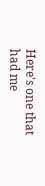Here's one that had me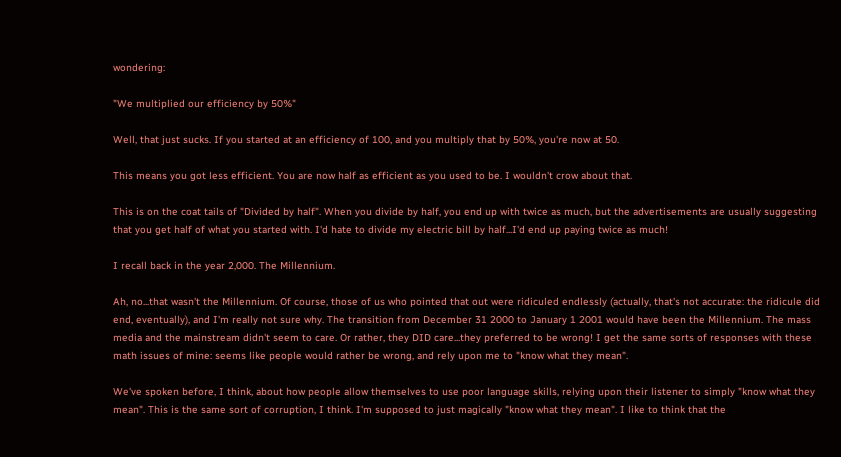wondering:

"We multiplied our efficiency by 50%"

Well, that just sucks. If you started at an efficiency of 100, and you multiply that by 50%, you're now at 50.

This means you got less efficient. You are now half as efficient as you used to be. I wouldn't crow about that.

This is on the coat tails of "Divided by half". When you divide by half, you end up with twice as much, but the advertisements are usually suggesting that you get half of what you started with. I'd hate to divide my electric bill by half...I'd end up paying twice as much!

I recall back in the year 2,000. The Millennium.

Ah, no...that wasn't the Millennium. Of course, those of us who pointed that out were ridiculed endlessly (actually, that's not accurate: the ridicule did end, eventually), and I'm really not sure why. The transition from December 31 2000 to January 1 2001 would have been the Millennium. The mass media and the mainstream didn't seem to care. Or rather, they DID care...they preferred to be wrong! I get the same sorts of responses with these math issues of mine: seems like people would rather be wrong, and rely upon me to "know what they mean".

We've spoken before, I think, about how people allow themselves to use poor language skills, relying upon their listener to simply "know what they mean". This is the same sort of corruption, I think. I'm supposed to just magically "know what they mean". I like to think that the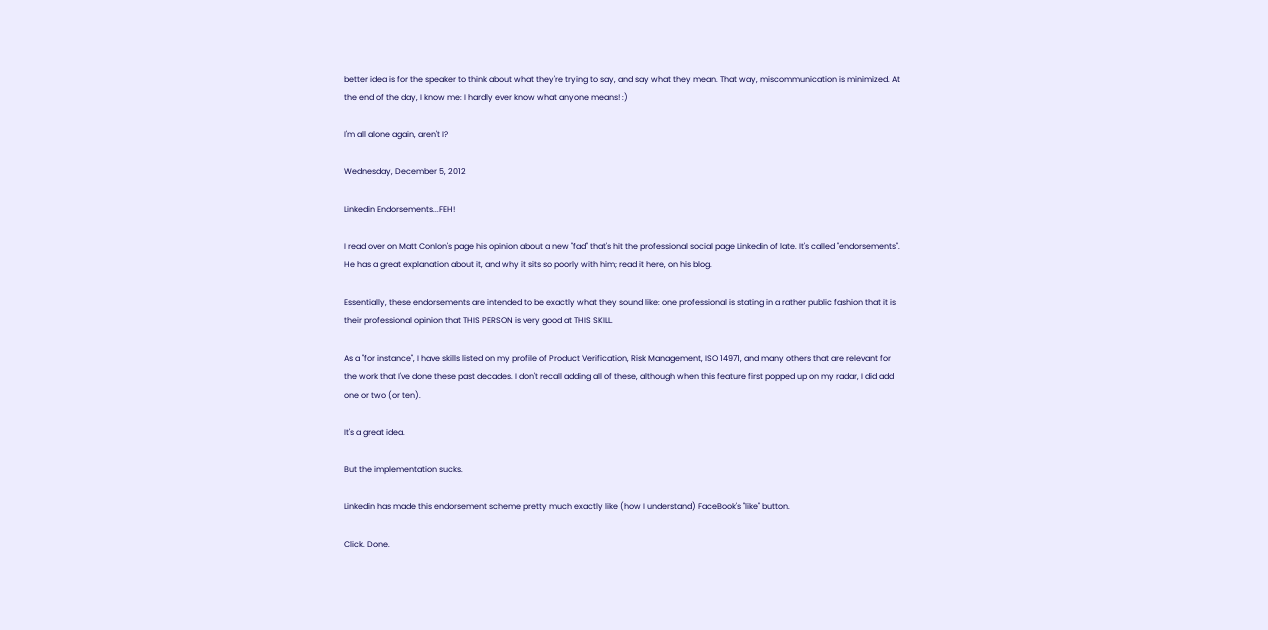better idea is for the speaker to think about what they're trying to say, and say what they mean. That way, miscommunication is minimized. At the end of the day, I know me: I hardly ever know what anyone means! :)

I'm all alone again, aren't I?

Wednesday, December 5, 2012

Linkedin Endorsements...FEH!

I read over on Matt Conlon's page his opinion about a new "fad" that's hit the professional social page Linkedin of late. It's called "endorsements". He has a great explanation about it, and why it sits so poorly with him; read it here, on his blog.

Essentially, these endorsements are intended to be exactly what they sound like: one professional is stating in a rather public fashion that it is their professional opinion that THIS PERSON is very good at THIS SKILL.

As a "for instance", I have skills listed on my profile of Product Verification, Risk Management, ISO 14971, and many others that are relevant for the work that I've done these past decades. I don't recall adding all of these, although when this feature first popped up on my radar, I did add one or two (or ten).

It's a great idea.

But the implementation sucks.

Linkedin has made this endorsement scheme pretty much exactly like (how I understand) FaceBook's "like" button.

Click. Done.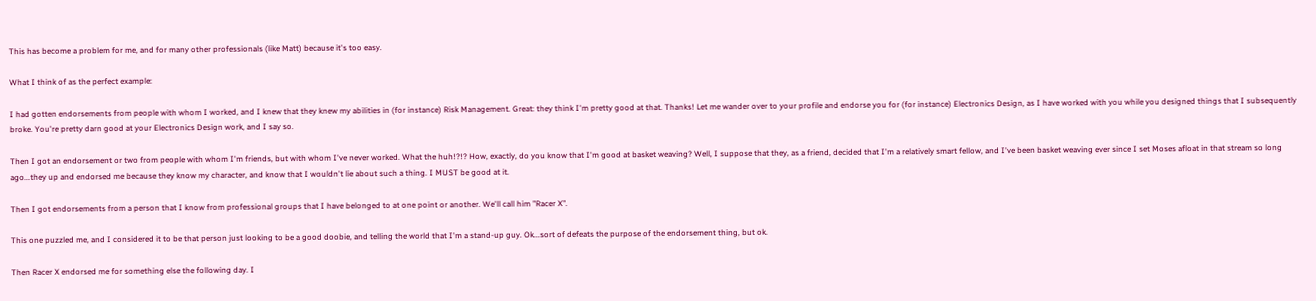This has become a problem for me, and for many other professionals (like Matt) because it's too easy.

What I think of as the perfect example:

I had gotten endorsements from people with whom I worked, and I knew that they knew my abilities in (for instance) Risk Management. Great: they think I'm pretty good at that. Thanks! Let me wander over to your profile and endorse you for (for instance) Electronics Design, as I have worked with you while you designed things that I subsequently broke. You're pretty darn good at your Electronics Design work, and I say so.

Then I got an endorsement or two from people with whom I'm friends, but with whom I've never worked. What the huh!?!? How, exactly, do you know that I'm good at basket weaving? Well, I suppose that they, as a friend, decided that I'm a relatively smart fellow, and I've been basket weaving ever since I set Moses afloat in that stream so long ago...they up and endorsed me because they know my character, and know that I wouldn't lie about such a thing. I MUST be good at it.

Then I got endorsements from a person that I know from professional groups that I have belonged to at one point or another. We'll call him "Racer X".

This one puzzled me, and I considered it to be that person just looking to be a good doobie, and telling the world that I'm a stand-up guy. Ok...sort of defeats the purpose of the endorsement thing, but ok.

Then Racer X endorsed me for something else the following day. I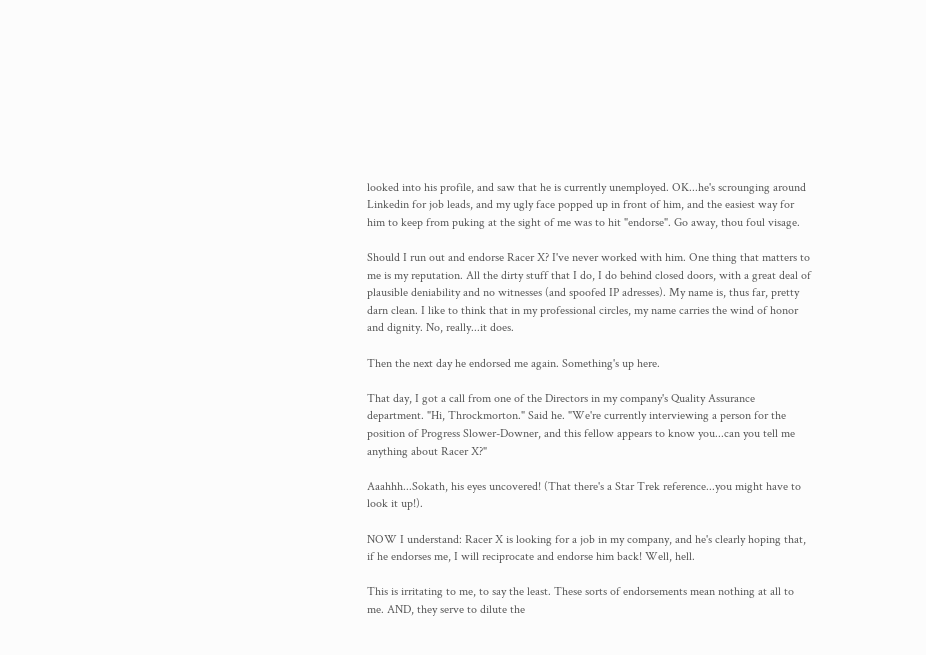looked into his profile, and saw that he is currently unemployed. OK...he's scrounging around Linkedin for job leads, and my ugly face popped up in front of him, and the easiest way for him to keep from puking at the sight of me was to hit "endorse". Go away, thou foul visage.

Should I run out and endorse Racer X? I've never worked with him. One thing that matters to me is my reputation. All the dirty stuff that I do, I do behind closed doors, with a great deal of plausible deniability and no witnesses (and spoofed IP adresses). My name is, thus far, pretty darn clean. I like to think that in my professional circles, my name carries the wind of honor and dignity. No, really...it does.

Then the next day he endorsed me again. Something's up here.

That day, I got a call from one of the Directors in my company's Quality Assurance department. "Hi, Throckmorton." Said he. "We're currently interviewing a person for the position of Progress Slower-Downer, and this fellow appears to know you...can you tell me anything about Racer X?"

Aaahhh...Sokath, his eyes uncovered! (That there's a Star Trek reference...you might have to look it up!).

NOW I understand: Racer X is looking for a job in my company, and he's clearly hoping that, if he endorses me, I will reciprocate and endorse him back! Well, hell.

This is irritating to me, to say the least. These sorts of endorsements mean nothing at all to me. AND, they serve to dilute the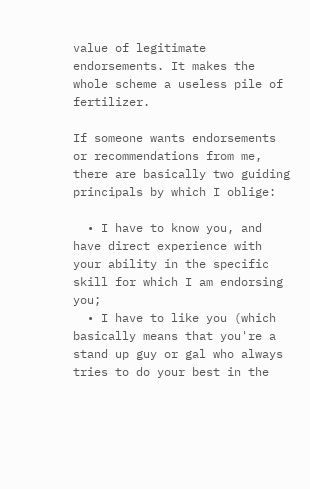value of legitimate endorsements. It makes the whole scheme a useless pile of fertilizer.

If someone wants endorsements or recommendations from me, there are basically two guiding principals by which I oblige:

  • I have to know you, and have direct experience with your ability in the specific skill for which I am endorsing you;
  • I have to like you (which basically means that you're a stand up guy or gal who always tries to do your best in the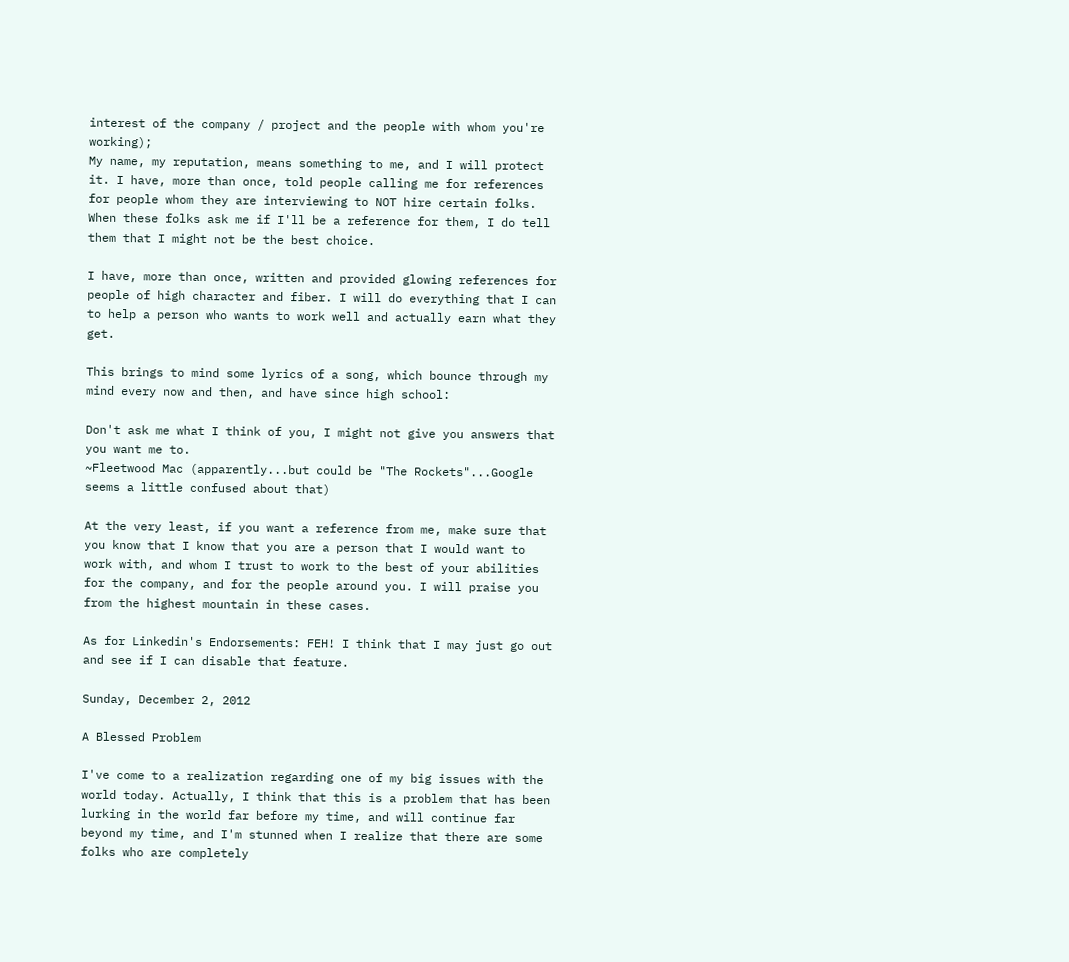interest of the company / project and the people with whom you're working);
My name, my reputation, means something to me, and I will protect it. I have, more than once, told people calling me for references for people whom they are interviewing to NOT hire certain folks. When these folks ask me if I'll be a reference for them, I do tell them that I might not be the best choice.

I have, more than once, written and provided glowing references for people of high character and fiber. I will do everything that I can to help a person who wants to work well and actually earn what they get.

This brings to mind some lyrics of a song, which bounce through my mind every now and then, and have since high school:

Don't ask me what I think of you, I might not give you answers that you want me to.
~Fleetwood Mac (apparently...but could be "The Rockets"...Google seems a little confused about that)

At the very least, if you want a reference from me, make sure that you know that I know that you are a person that I would want to work with, and whom I trust to work to the best of your abilities for the company, and for the people around you. I will praise you from the highest mountain in these cases.

As for Linkedin's Endorsements: FEH! I think that I may just go out and see if I can disable that feature.

Sunday, December 2, 2012

A Blessed Problem

I've come to a realization regarding one of my big issues with the world today. Actually, I think that this is a problem that has been lurking in the world far before my time, and will continue far beyond my time, and I'm stunned when I realize that there are some folks who are completely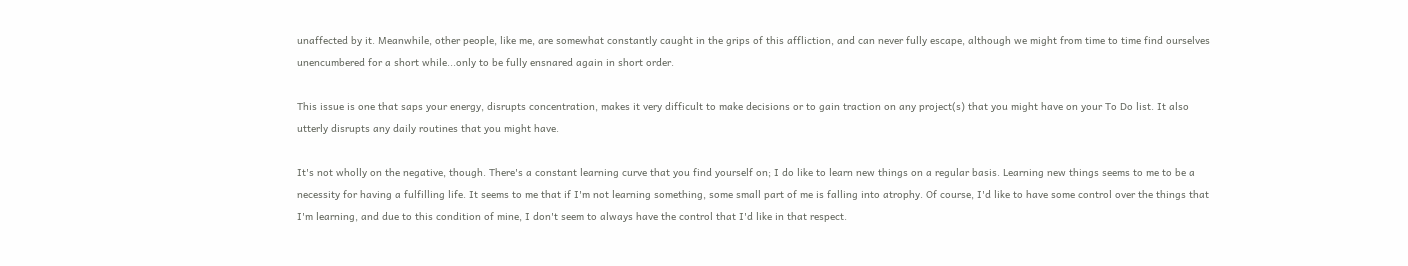unaffected by it. Meanwhile, other people, like me, are somewhat constantly caught in the grips of this affliction, and can never fully escape, although we might from time to time find ourselves unencumbered for a short while...only to be fully ensnared again in short order.

This issue is one that saps your energy, disrupts concentration, makes it very difficult to make decisions or to gain traction on any project(s) that you might have on your To Do list. It also utterly disrupts any daily routines that you might have.

It's not wholly on the negative, though. There's a constant learning curve that you find yourself on; I do like to learn new things on a regular basis. Learning new things seems to me to be a necessity for having a fulfilling life. It seems to me that if I'm not learning something, some small part of me is falling into atrophy. Of course, I'd like to have some control over the things that I'm learning, and due to this condition of mine, I don't seem to always have the control that I'd like in that respect.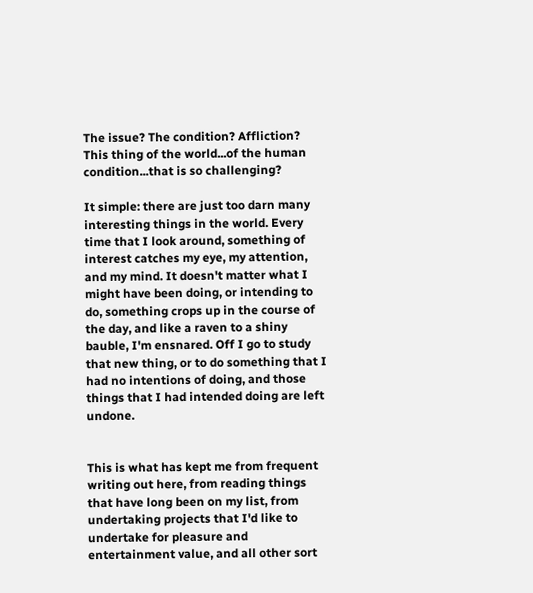The issue? The condition? Affliction? This thing of the world...of the human condition...that is so challenging?

It simple: there are just too darn many interesting things in the world. Every time that I look around, something of interest catches my eye, my attention, and my mind. It doesn't matter what I might have been doing, or intending to do, something crops up in the course of the day, and like a raven to a shiny bauble, I'm ensnared. Off I go to study that new thing, or to do something that I had no intentions of doing, and those things that I had intended doing are left undone.


This is what has kept me from frequent writing out here, from reading things that have long been on my list, from undertaking projects that I'd like to undertake for pleasure and entertainment value, and all other sort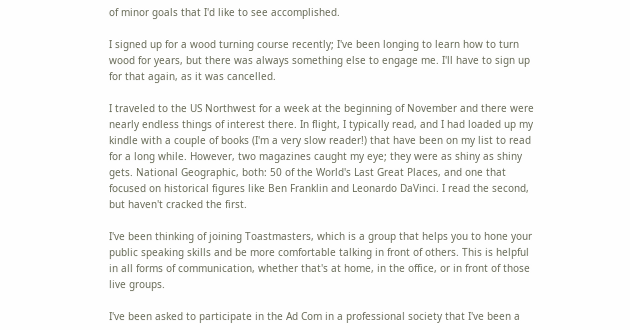of minor goals that I'd like to see accomplished.

I signed up for a wood turning course recently; I've been longing to learn how to turn wood for years, but there was always something else to engage me. I'll have to sign up for that again, as it was cancelled.

I traveled to the US Northwest for a week at the beginning of November and there were nearly endless things of interest there. In flight, I typically read, and I had loaded up my kindle with a couple of books (I'm a very slow reader!) that have been on my list to read for a long while. However, two magazines caught my eye; they were as shiny as shiny gets. National Geographic, both: 50 of the World's Last Great Places, and one that focused on historical figures like Ben Franklin and Leonardo DaVinci. I read the second, but haven't cracked the first.

I've been thinking of joining Toastmasters, which is a group that helps you to hone your public speaking skills and be more comfortable talking in front of others. This is helpful in all forms of communication, whether that's at home, in the office, or in front of those live groups.

I've been asked to participate in the Ad Com in a professional society that I've been a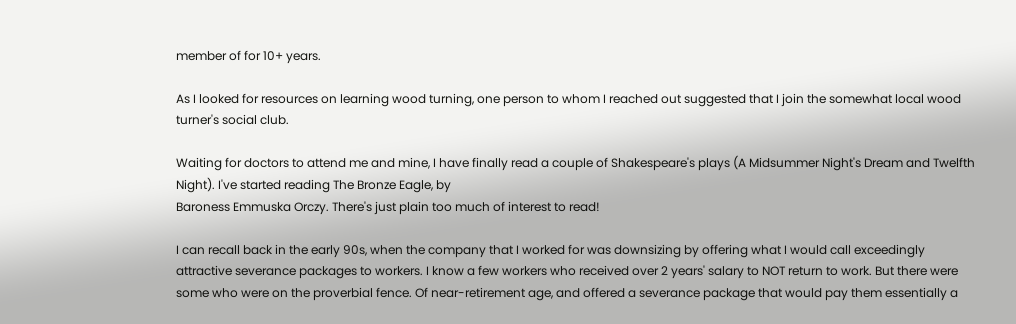member of for 10+ years.

As I looked for resources on learning wood turning, one person to whom I reached out suggested that I join the somewhat local wood turner's social club.

Waiting for doctors to attend me and mine, I have finally read a couple of Shakespeare's plays (A Midsummer Night's Dream and Twelfth Night). I've started reading The Bronze Eagle, by
Baroness Emmuska Orczy. There's just plain too much of interest to read!

I can recall back in the early 90s, when the company that I worked for was downsizing by offering what I would call exceedingly attractive severance packages to workers. I know a few workers who received over 2 years' salary to NOT return to work. But there were some who were on the proverbial fence. Of near-retirement age, and offered a severance package that would pay them essentially a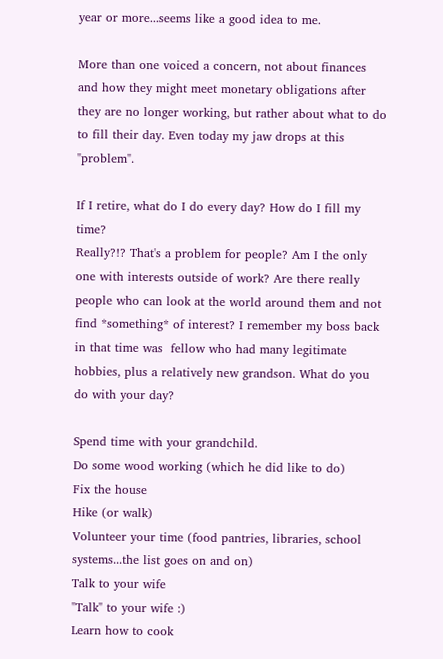year or more...seems like a good idea to me.

More than one voiced a concern, not about finances and how they might meet monetary obligations after they are no longer working, but rather about what to do to fill their day. Even today my jaw drops at this "problem".

If I retire, what do I do every day? How do I fill my time?
Really?!? That's a problem for people? Am I the only one with interests outside of work? Are there really people who can look at the world around them and not find *something* of interest? I remember my boss back in that time was  fellow who had many legitimate hobbies, plus a relatively new grandson. What do you do with your day?

Spend time with your grandchild.
Do some wood working (which he did like to do)
Fix the house
Hike (or walk)
Volunteer your time (food pantries, libraries, school systems...the list goes on and on)
Talk to your wife
"Talk" to your wife :)
Learn how to cook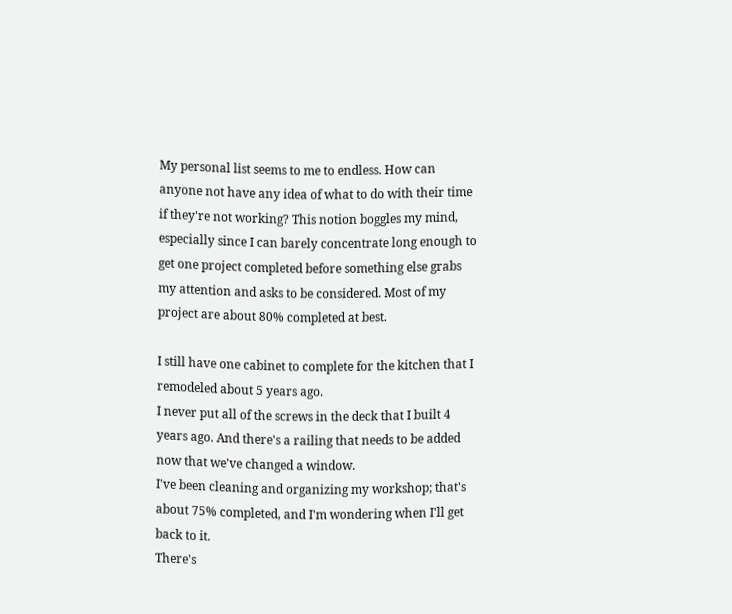My personal list seems to me to endless. How can anyone not have any idea of what to do with their time if they're not working? This notion boggles my mind, especially since I can barely concentrate long enough to get one project completed before something else grabs my attention and asks to be considered. Most of my project are about 80% completed at best.

I still have one cabinet to complete for the kitchen that I remodeled about 5 years ago.
I never put all of the screws in the deck that I built 4 years ago. And there's a railing that needs to be added now that we've changed a window.
I've been cleaning and organizing my workshop; that's about 75% completed, and I'm wondering when I'll get back to it.
There's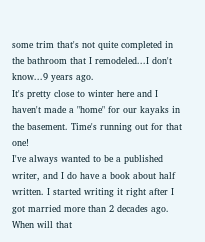some trim that's not quite completed in the bathroom that I remodeled...I don't know...9 years ago.
It's pretty close to winter here and I haven't made a "home" for our kayaks in the basement. Time's running out for that one!
I've always wanted to be a published writer, and I do have a book about half written. I started writing it right after I got married more than 2 decades ago. When will that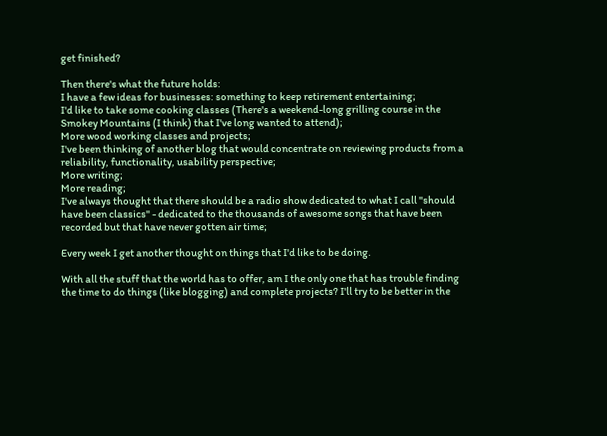get finished?

Then there's what the future holds:
I have a few ideas for businesses: something to keep retirement entertaining;
I'd like to take some cooking classes (There's a weekend-long grilling course in the Smokey Mountains (I think) that I've long wanted to attend);
More wood working classes and projects;
I've been thinking of another blog that would concentrate on reviewing products from a reliability, functionality, usability perspective;
More writing;
More reading;
I've always thought that there should be a radio show dedicated to what I call "should have been classics" - dedicated to the thousands of awesome songs that have been recorded but that have never gotten air time;

Every week I get another thought on things that I'd like to be doing.

With all the stuff that the world has to offer, am I the only one that has trouble finding the time to do things (like blogging) and complete projects? I'll try to be better in the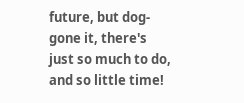future, but dog-gone it, there's just so much to do, and so little time!